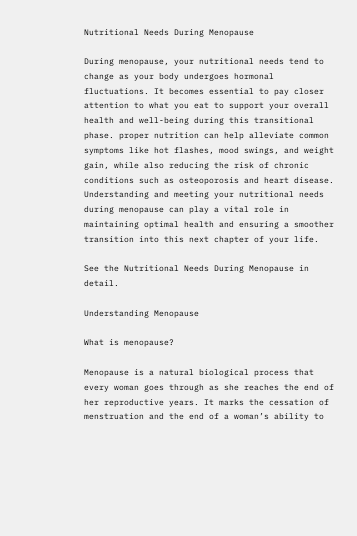Nutritional Needs During Menopause

During menopause, your nutritional needs tend to change as your body undergoes hormonal fluctuations. It becomes essential to pay closer attention to what you eat to support your overall health and well-being during this transitional phase. proper nutrition can help alleviate common symptoms like hot flashes, mood swings, and weight gain, while also reducing the risk of chronic conditions such as osteoporosis and heart disease. Understanding and meeting your nutritional needs during menopause can play a vital role in maintaining optimal health and ensuring a smoother transition into this next chapter of your life.

See the Nutritional Needs During Menopause in detail.

Understanding Menopause

What is menopause?

Menopause is a natural biological process that every woman goes through as she reaches the end of her reproductive years. It marks the cessation of menstruation and the end of a woman’s ability to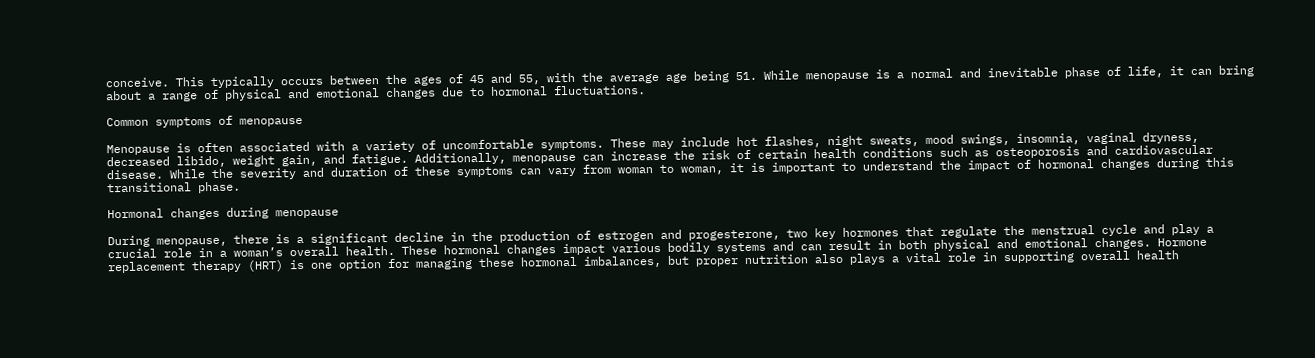conceive. This typically occurs between the ages of 45 and 55, with the average age being 51. While menopause is a normal and inevitable phase of life, it can bring about a range of physical and emotional changes due to hormonal fluctuations.

Common symptoms of menopause

Menopause is often associated with a variety of uncomfortable symptoms. These may include hot flashes, night sweats, mood swings, insomnia, vaginal dryness, decreased libido, weight gain, and fatigue. Additionally, menopause can increase the risk of certain health conditions such as osteoporosis and cardiovascular disease. While the severity and duration of these symptoms can vary from woman to woman, it is important to understand the impact of hormonal changes during this transitional phase.

Hormonal changes during menopause

During menopause, there is a significant decline in the production of estrogen and progesterone, two key hormones that regulate the menstrual cycle and play a crucial role in a woman’s overall health. These hormonal changes impact various bodily systems and can result in both physical and emotional changes. Hormone replacement therapy (HRT) is one option for managing these hormonal imbalances, but proper nutrition also plays a vital role in supporting overall health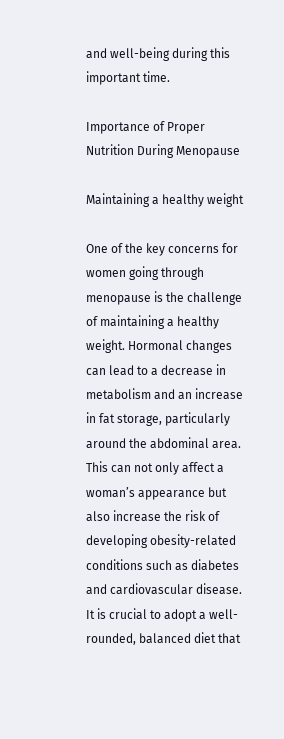and well-being during this important time.

Importance of Proper Nutrition During Menopause

Maintaining a healthy weight

One of the key concerns for women going through menopause is the challenge of maintaining a healthy weight. Hormonal changes can lead to a decrease in metabolism and an increase in fat storage, particularly around the abdominal area. This can not only affect a woman’s appearance but also increase the risk of developing obesity-related conditions such as diabetes and cardiovascular disease. It is crucial to adopt a well-rounded, balanced diet that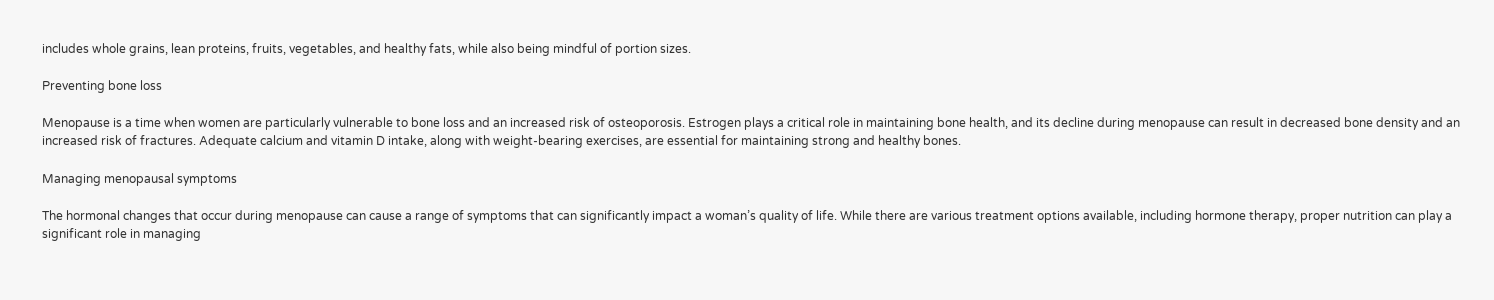includes whole grains, lean proteins, fruits, vegetables, and healthy fats, while also being mindful of portion sizes.

Preventing bone loss

Menopause is a time when women are particularly vulnerable to bone loss and an increased risk of osteoporosis. Estrogen plays a critical role in maintaining bone health, and its decline during menopause can result in decreased bone density and an increased risk of fractures. Adequate calcium and vitamin D intake, along with weight-bearing exercises, are essential for maintaining strong and healthy bones.

Managing menopausal symptoms

The hormonal changes that occur during menopause can cause a range of symptoms that can significantly impact a woman’s quality of life. While there are various treatment options available, including hormone therapy, proper nutrition can play a significant role in managing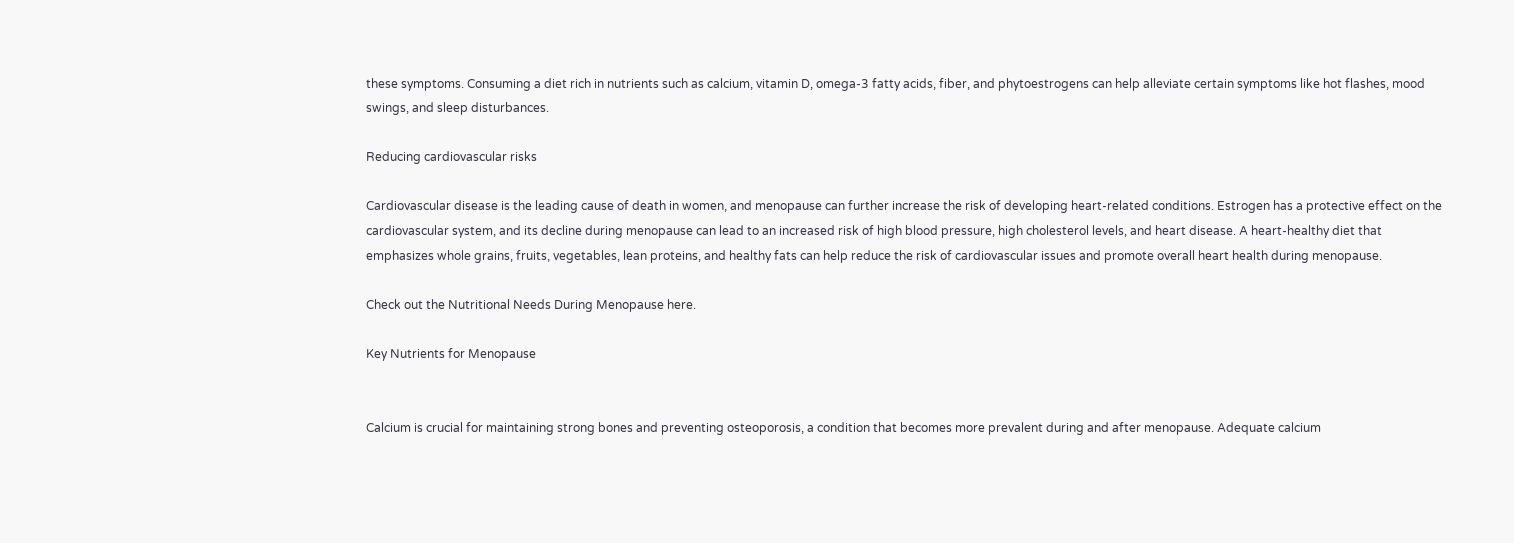these symptoms. Consuming a diet rich in nutrients such as calcium, vitamin D, omega-3 fatty acids, fiber, and phytoestrogens can help alleviate certain symptoms like hot flashes, mood swings, and sleep disturbances.

Reducing cardiovascular risks

Cardiovascular disease is the leading cause of death in women, and menopause can further increase the risk of developing heart-related conditions. Estrogen has a protective effect on the cardiovascular system, and its decline during menopause can lead to an increased risk of high blood pressure, high cholesterol levels, and heart disease. A heart-healthy diet that emphasizes whole grains, fruits, vegetables, lean proteins, and healthy fats can help reduce the risk of cardiovascular issues and promote overall heart health during menopause.

Check out the Nutritional Needs During Menopause here.

Key Nutrients for Menopause


Calcium is crucial for maintaining strong bones and preventing osteoporosis, a condition that becomes more prevalent during and after menopause. Adequate calcium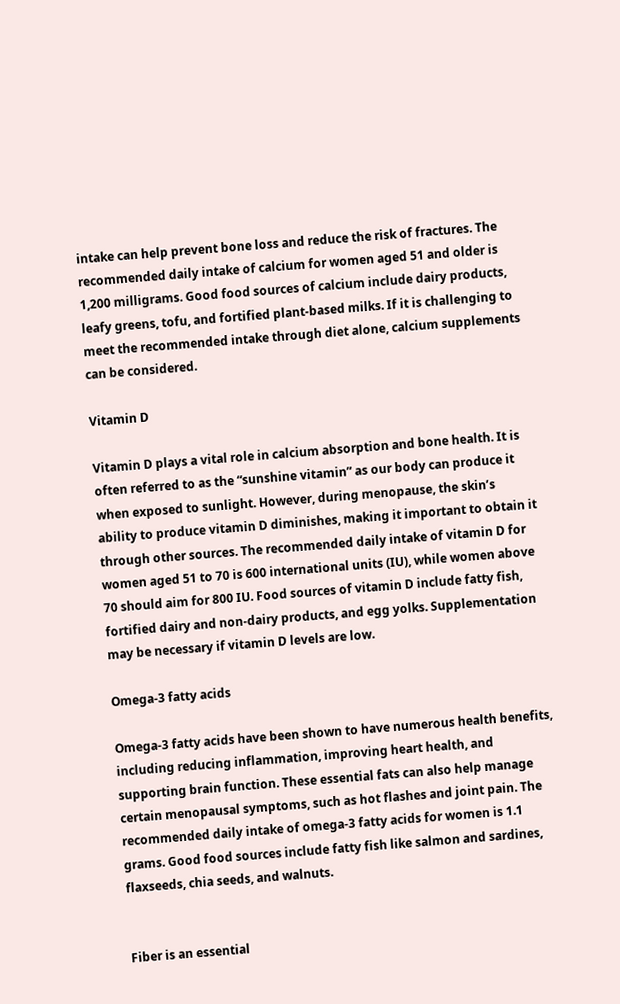intake can help prevent bone loss and reduce the risk of fractures. The recommended daily intake of calcium for women aged 51 and older is 1,200 milligrams. Good food sources of calcium include dairy products, leafy greens, tofu, and fortified plant-based milks. If it is challenging to meet the recommended intake through diet alone, calcium supplements can be considered.

Vitamin D

Vitamin D plays a vital role in calcium absorption and bone health. It is often referred to as the “sunshine vitamin” as our body can produce it when exposed to sunlight. However, during menopause, the skin’s ability to produce vitamin D diminishes, making it important to obtain it through other sources. The recommended daily intake of vitamin D for women aged 51 to 70 is 600 international units (IU), while women above 70 should aim for 800 IU. Food sources of vitamin D include fatty fish, fortified dairy and non-dairy products, and egg yolks. Supplementation may be necessary if vitamin D levels are low.

Omega-3 fatty acids

Omega-3 fatty acids have been shown to have numerous health benefits, including reducing inflammation, improving heart health, and supporting brain function. These essential fats can also help manage certain menopausal symptoms, such as hot flashes and joint pain. The recommended daily intake of omega-3 fatty acids for women is 1.1 grams. Good food sources include fatty fish like salmon and sardines, flaxseeds, chia seeds, and walnuts.


Fiber is an essential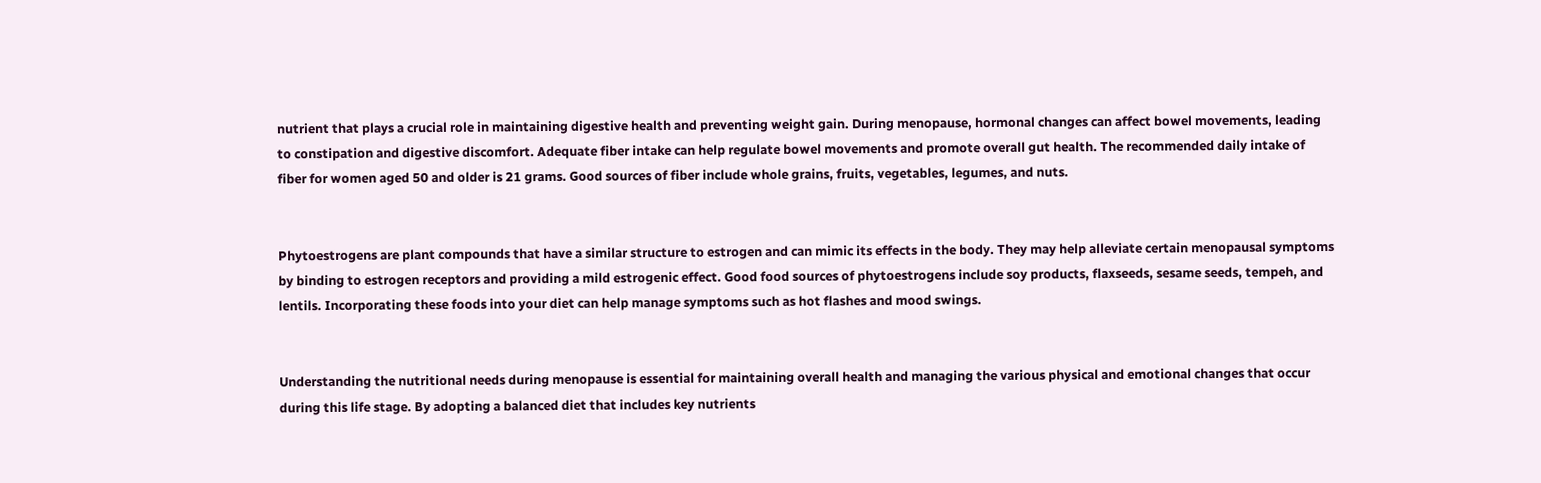nutrient that plays a crucial role in maintaining digestive health and preventing weight gain. During menopause, hormonal changes can affect bowel movements, leading to constipation and digestive discomfort. Adequate fiber intake can help regulate bowel movements and promote overall gut health. The recommended daily intake of fiber for women aged 50 and older is 21 grams. Good sources of fiber include whole grains, fruits, vegetables, legumes, and nuts.


Phytoestrogens are plant compounds that have a similar structure to estrogen and can mimic its effects in the body. They may help alleviate certain menopausal symptoms by binding to estrogen receptors and providing a mild estrogenic effect. Good food sources of phytoestrogens include soy products, flaxseeds, sesame seeds, tempeh, and lentils. Incorporating these foods into your diet can help manage symptoms such as hot flashes and mood swings.


Understanding the nutritional needs during menopause is essential for maintaining overall health and managing the various physical and emotional changes that occur during this life stage. By adopting a balanced diet that includes key nutrients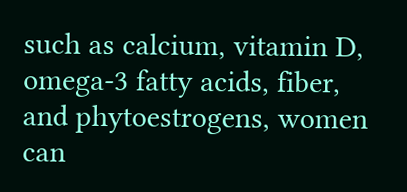such as calcium, vitamin D, omega-3 fatty acids, fiber, and phytoestrogens, women can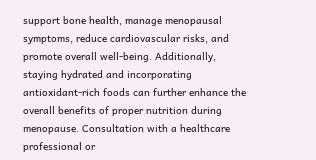support bone health, manage menopausal symptoms, reduce cardiovascular risks, and promote overall well-being. Additionally, staying hydrated and incorporating antioxidant-rich foods can further enhance the overall benefits of proper nutrition during menopause. Consultation with a healthcare professional or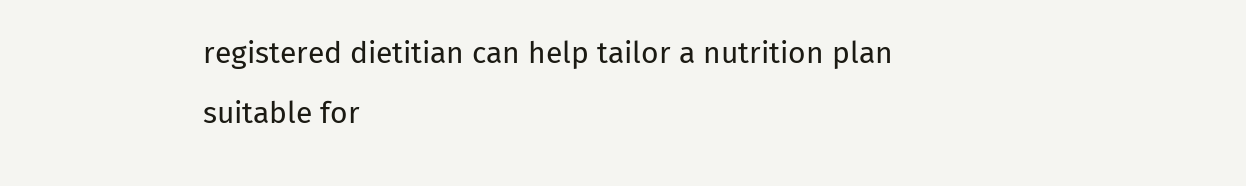registered dietitian can help tailor a nutrition plan suitable for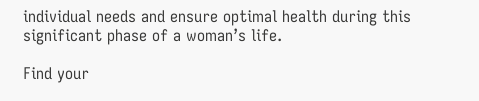individual needs and ensure optimal health during this significant phase of a woman’s life.

Find your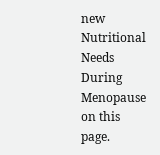new Nutritional Needs During Menopause on this page.